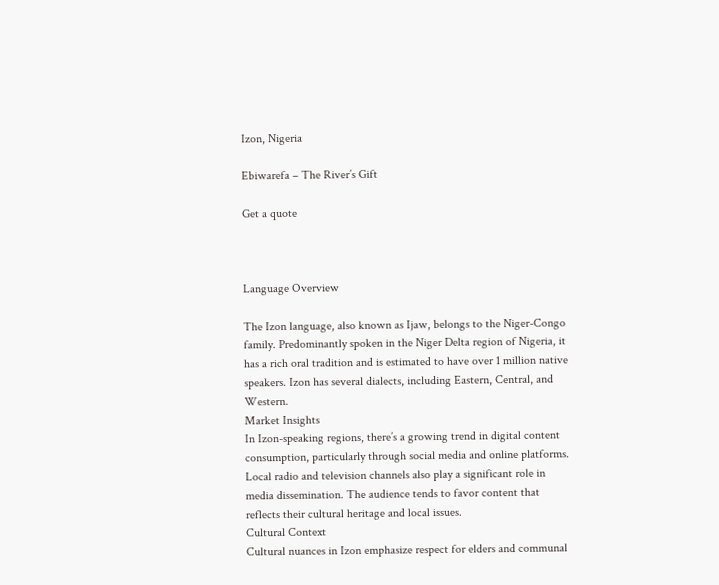Izon, Nigeria

Ebiwarefa – The River’s Gift

Get a quote



Language Overview

The Izon language, also known as Ijaw, belongs to the Niger-Congo family. Predominantly spoken in the Niger Delta region of Nigeria, it has a rich oral tradition and is estimated to have over 1 million native speakers. Izon has several dialects, including Eastern, Central, and Western.
Market Insights
In Izon-speaking regions, there’s a growing trend in digital content consumption, particularly through social media and online platforms. Local radio and television channels also play a significant role in media dissemination. The audience tends to favor content that reflects their cultural heritage and local issues.
Cultural Context
Cultural nuances in Izon emphasize respect for elders and communal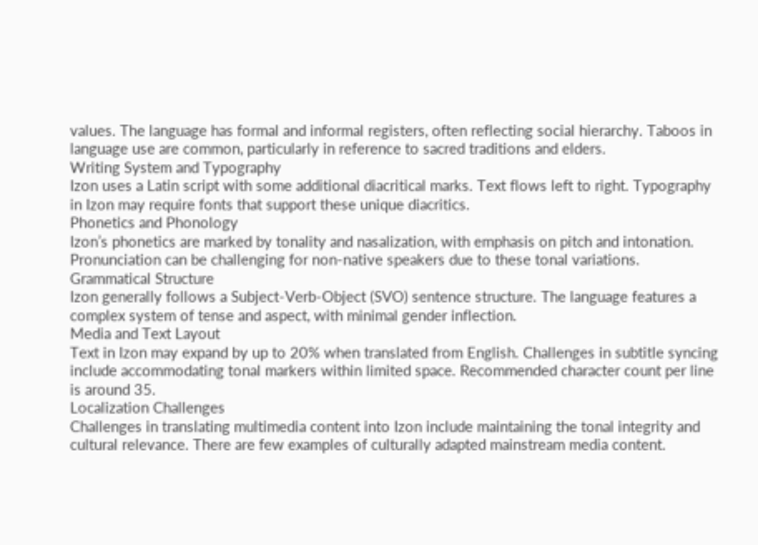values. The language has formal and informal registers, often reflecting social hierarchy. Taboos in language use are common, particularly in reference to sacred traditions and elders.
Writing System and Typography
Izon uses a Latin script with some additional diacritical marks. Text flows left to right. Typography in Izon may require fonts that support these unique diacritics.
Phonetics and Phonology
Izon’s phonetics are marked by tonality and nasalization, with emphasis on pitch and intonation. Pronunciation can be challenging for non-native speakers due to these tonal variations.
Grammatical Structure
Izon generally follows a Subject-Verb-Object (SVO) sentence structure. The language features a complex system of tense and aspect, with minimal gender inflection.
Media and Text Layout
Text in Izon may expand by up to 20% when translated from English. Challenges in subtitle syncing include accommodating tonal markers within limited space. Recommended character count per line is around 35.
Localization Challenges
Challenges in translating multimedia content into Izon include maintaining the tonal integrity and cultural relevance. There are few examples of culturally adapted mainstream media content.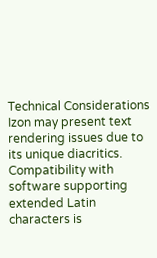Technical Considerations
Izon may present text rendering issues due to its unique diacritics. Compatibility with software supporting extended Latin characters is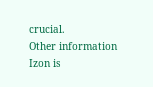crucial.
Other information
Izon is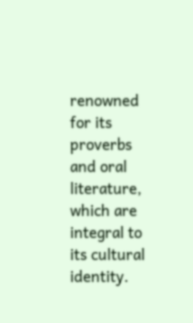renowned for its proverbs and oral literature, which are integral to its cultural identity.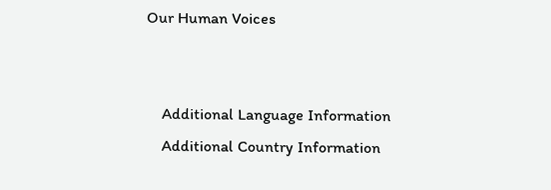Our Human Voices


    Additional Language Information
    Additional Country Information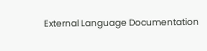External Language Documentation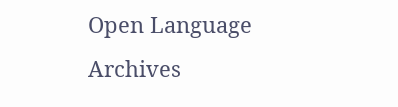Open Language Archives